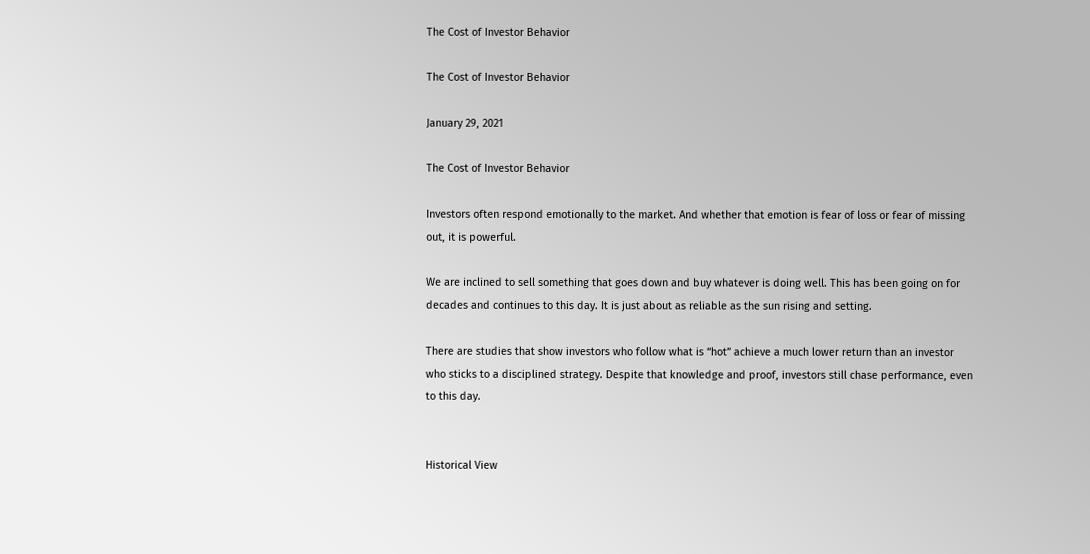The Cost of Investor Behavior

The Cost of Investor Behavior

January 29, 2021

The Cost of Investor Behavior

Investors often respond emotionally to the market. And whether that emotion is fear of loss or fear of missing out, it is powerful.

We are inclined to sell something that goes down and buy whatever is doing well. This has been going on for decades and continues to this day. It is just about as reliable as the sun rising and setting.

There are studies that show investors who follow what is “hot” achieve a much lower return than an investor who sticks to a disciplined strategy. Despite that knowledge and proof, investors still chase performance, even to this day.


Historical View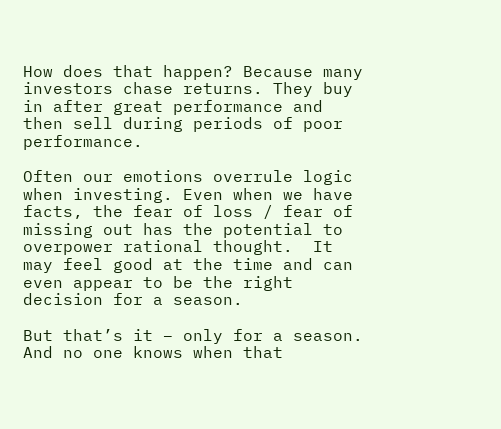How does that happen? Because many investors chase returns. They buy in after great performance and then sell during periods of poor performance.

Often our emotions overrule logic when investing. Even when we have facts, the fear of loss / fear of missing out has the potential to overpower rational thought.  It may feel good at the time and can even appear to be the right decision for a season.

But that’s it – only for a season. And no one knows when that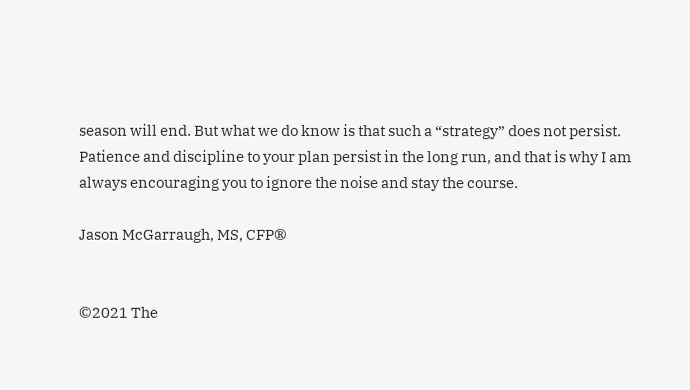season will end. But what we do know is that such a “strategy” does not persist. Patience and discipline to your plan persist in the long run, and that is why I am always encouraging you to ignore the noise and stay the course.

Jason McGarraugh, MS, CFP®


©2021 The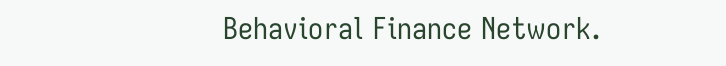Behavioral Finance Network.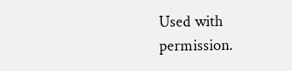Used with permission.